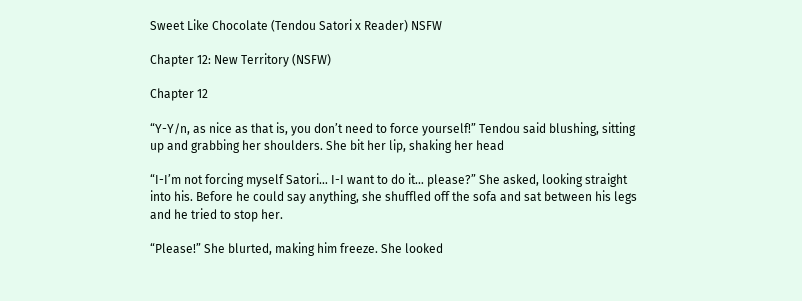Sweet Like Chocolate (Tendou Satori x Reader) NSFW

Chapter 12: New Territory (NSFW)

Chapter 12

“Y-Y/n, as nice as that is, you don’t need to force yourself!” Tendou said blushing, sitting up and grabbing her shoulders. She bit her lip, shaking her head

“I-I’m not forcing myself Satori… I-I want to do it… please?” She asked, looking straight into his. Before he could say anything, she shuffled off the sofa and sat between his legs and he tried to stop her.

“Please!” She blurted, making him freeze. She looked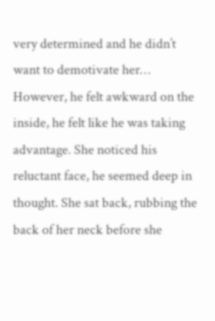very determined and he didn’t want to demotivate her… However, he felt awkward on the inside, he felt like he was taking advantage. She noticed his reluctant face, he seemed deep in thought. She sat back, rubbing the back of her neck before she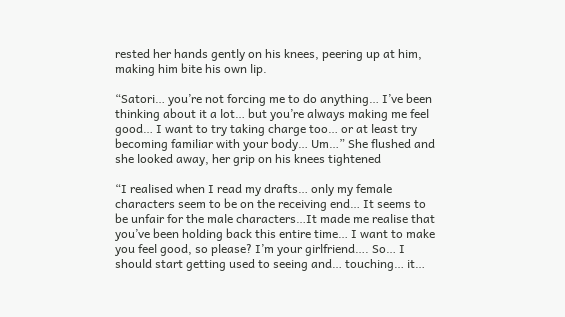rested her hands gently on his knees, peering up at him, making him bite his own lip.

“Satori… you’re not forcing me to do anything… I’ve been thinking about it a lot… but you’re always making me feel good… I want to try taking charge too… or at least try becoming familiar with your body… Um…” She flushed and she looked away, her grip on his knees tightened

“I realised when I read my drafts… only my female characters seem to be on the receiving end… It seems to be unfair for the male characters…It made me realise that you’ve been holding back this entire time… I want to make you feel good, so please? I’m your girlfriend…. So… I should start getting used to seeing and… touching… it…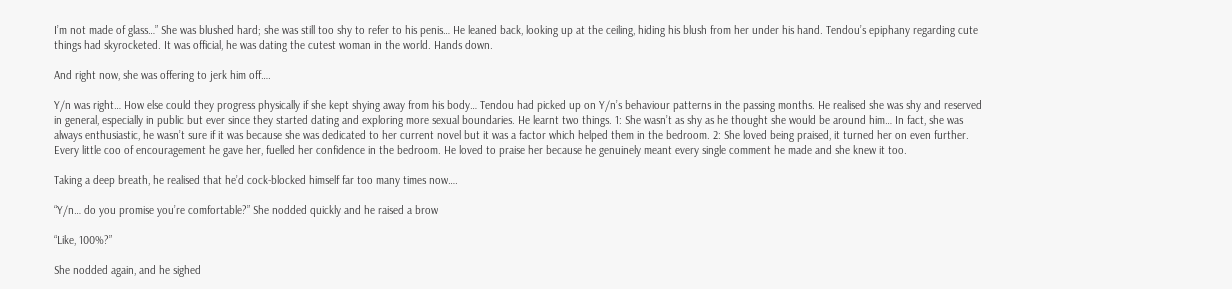I’m not made of glass…” She was blushed hard; she was still too shy to refer to his penis… He leaned back, looking up at the ceiling, hiding his blush from her under his hand. Tendou’s epiphany regarding cute things had skyrocketed. It was official, he was dating the cutest woman in the world. Hands down.

And right now, she was offering to jerk him off….

Y/n was right… How else could they progress physically if she kept shying away from his body… Tendou had picked up on Y/n’s behaviour patterns in the passing months. He realised she was shy and reserved in general, especially in public but ever since they started dating and exploring more sexual boundaries. He learnt two things. 1: She wasn’t as shy as he thought she would be around him… In fact, she was always enthusiastic, he wasn’t sure if it was because she was dedicated to her current novel but it was a factor which helped them in the bedroom. 2: She loved being praised, it turned her on even further. Every little coo of encouragement he gave her, fuelled her confidence in the bedroom. He loved to praise her because he genuinely meant every single comment he made and she knew it too.

Taking a deep breath, he realised that he’d cock-blocked himself far too many times now….

“Y/n… do you promise you’re comfortable?” She nodded quickly and he raised a brow

“Like, 100%?”

She nodded again, and he sighed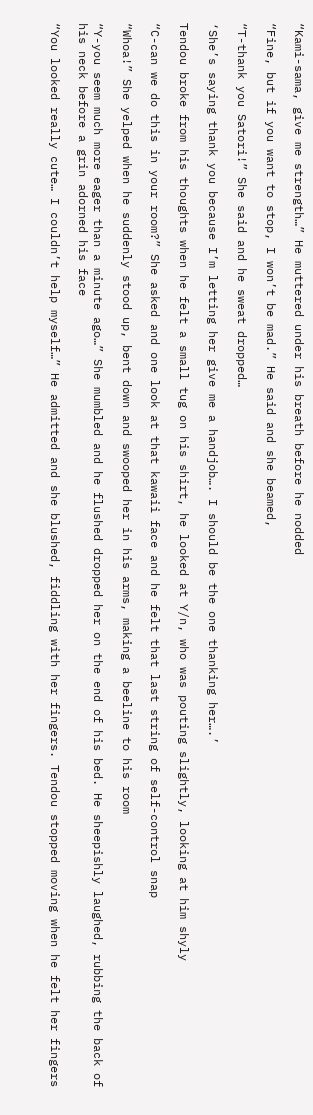“Kami-sama, give me strength…” He muttered under his breath before he nodded

“Fine, but if you want to stop, I won’t be mad.” He said and she beamed,

“T-thank you Satori!” She said and he sweat dropped…

‘She’s saying thank you because I’m letting her give me a handjob…. I should be the one thanking her….’

Tendou broke from his thoughts when he felt a small tug on his shirt, he looked at Y/n, who was pouting slightly, looking at him shyly

“C-can we do this in your room?” She asked and one look at that kawaii face and he felt that last string of self-control snap

“Whoa!” She yelped when he suddenly stood up, bent down and swooped her in his arms, making a beeline to his room

“Y-you seem much more eager than a minute ago…” She mumbled and he flushed dropped her on the end of his bed. He sheepishly laughed, rubbing the back of his neck before a grin adorned his face

“You looked really cute… I couldn’t help myself…” He admitted and she blushed, fiddling with her fingers. Tendou stopped moving when he felt her fingers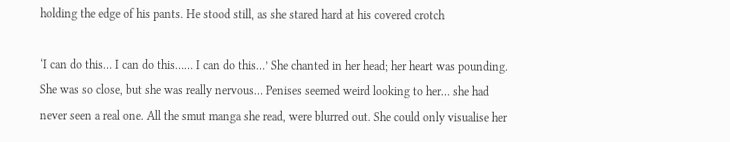holding the edge of his pants. He stood still, as she stared hard at his covered crotch

‘I can do this… I can do this…… I can do this…’ She chanted in her head; her heart was pounding. She was so close, but she was really nervous… Penises seemed weird looking to her… she had never seen a real one. All the smut manga she read, were blurred out. She could only visualise her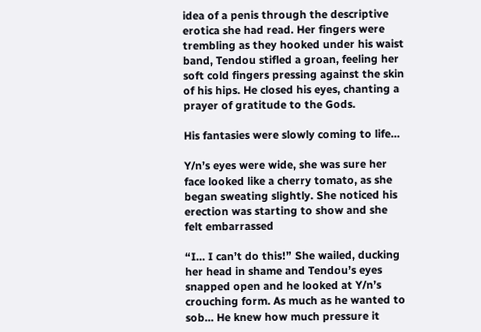idea of a penis through the descriptive erotica she had read. Her fingers were trembling as they hooked under his waist band, Tendou stifled a groan, feeling her soft cold fingers pressing against the skin of his hips. He closed his eyes, chanting a prayer of gratitude to the Gods.

His fantasies were slowly coming to life…

Y/n’s eyes were wide, she was sure her face looked like a cherry tomato, as she began sweating slightly. She noticed his erection was starting to show and she felt embarrassed

“I… I can’t do this!” She wailed, ducking her head in shame and Tendou’s eyes snapped open and he looked at Y/n’s crouching form. As much as he wanted to sob… He knew how much pressure it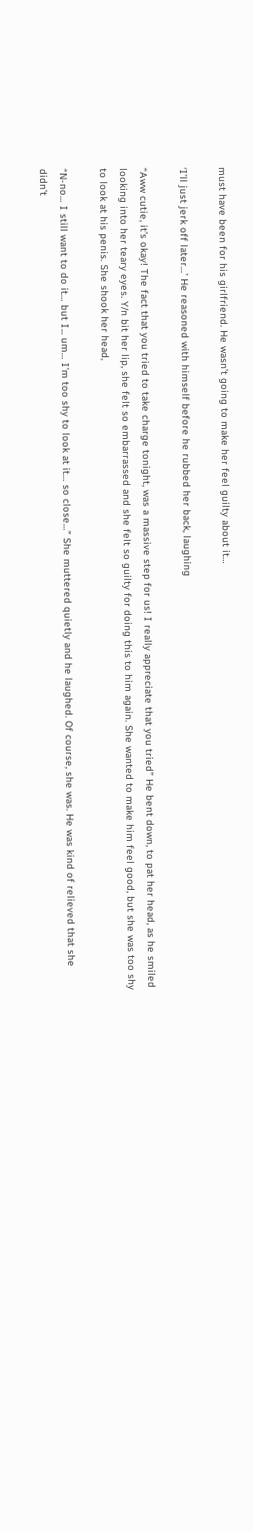must have been for his girlfriend. He wasn’t going to make her feel guilty about it…

‘I’ll just jerk off later…’ He reasoned with himself before he rubbed her back, laughing

“Aww cutie, it’s okay! The fact that you tried to take charge tonight, was a massive step for us! I really appreciate that you tried” He bent down, to pat her head, as he smiled looking into her teary eyes. Y/n bit her lip, she felt so embarrassed and she felt so guilty for doing this to him again. She wanted to make him feel good, but she was too shy to look at his penis. She shook her head,

“N-no… I still want to do it… but I... um… I’m too shy to look at it… so close…” She muttered quietly and he laughed. Of course, she was. He was kind of relieved that she didn’t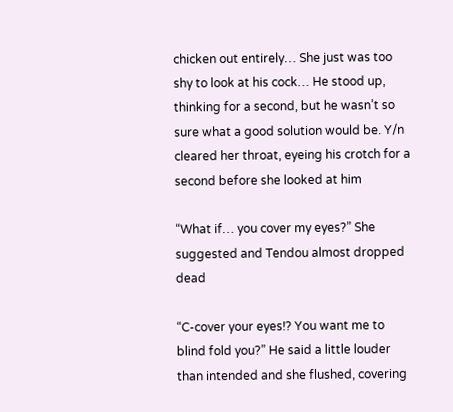chicken out entirely… She just was too shy to look at his cock… He stood up, thinking for a second, but he wasn’t so sure what a good solution would be. Y/n cleared her throat, eyeing his crotch for a second before she looked at him

“What if… you cover my eyes?” She suggested and Tendou almost dropped dead

“C-cover your eyes!? You want me to blind fold you?” He said a little louder than intended and she flushed, covering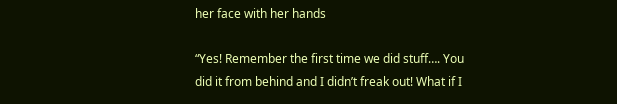her face with her hands

“Yes! Remember the first time we did stuff…. You did it from behind and I didn’t freak out! What if I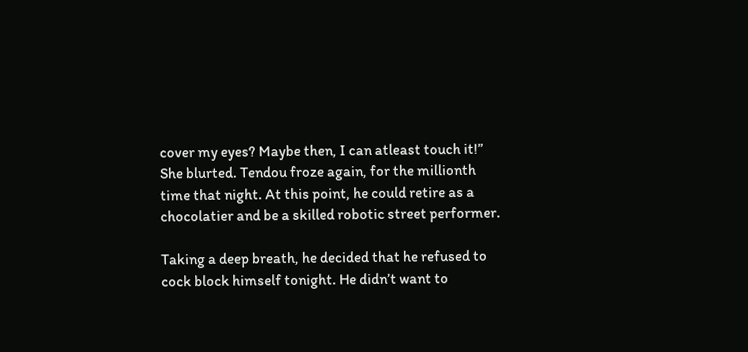cover my eyes? Maybe then, I can atleast touch it!” She blurted. Tendou froze again, for the millionth time that night. At this point, he could retire as a chocolatier and be a skilled robotic street performer.

Taking a deep breath, he decided that he refused to cock block himself tonight. He didn’t want to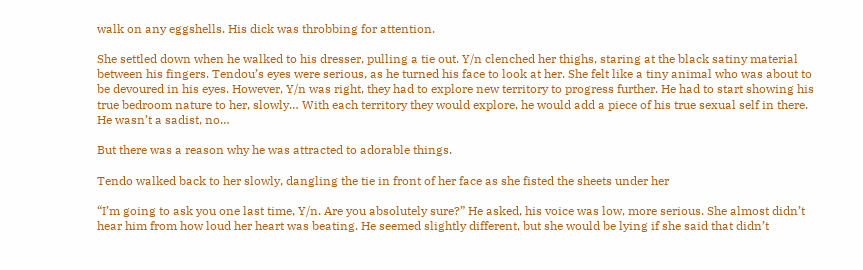walk on any eggshells. His dick was throbbing for attention.

She settled down when he walked to his dresser, pulling a tie out. Y/n clenched her thighs, staring at the black satiny material between his fingers. Tendou’s eyes were serious, as he turned his face to look at her. She felt like a tiny animal who was about to be devoured in his eyes. However, Y/n was right, they had to explore new territory to progress further. He had to start showing his true bedroom nature to her, slowly… With each territory they would explore, he would add a piece of his true sexual self in there. He wasn’t a sadist, no…

But there was a reason why he was attracted to adorable things.

Tendo walked back to her slowly, dangling the tie in front of her face as she fisted the sheets under her

“I’m going to ask you one last time, Y/n. Are you absolutely sure?” He asked, his voice was low, more serious. She almost didn’t hear him from how loud her heart was beating. He seemed slightly different, but she would be lying if she said that didn’t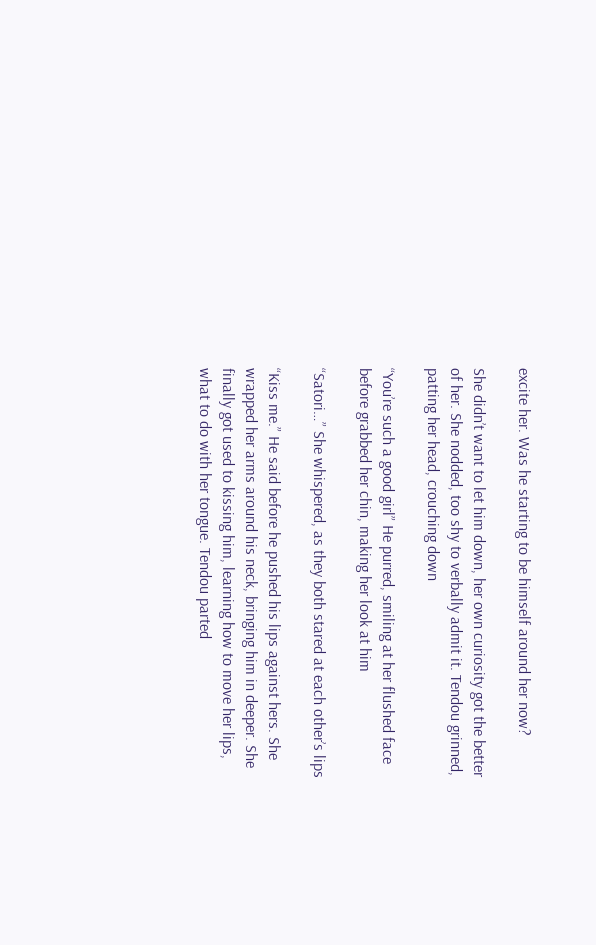excite her. Was he starting to be himself around her now?

She didn’t want to let him down, her own curiosity got the better of her. She nodded, too shy to verbally admit it. Tendou grinned, patting her head, crouching down

“You’re such a good girl” He purred, smiling at her flushed face before grabbed her chin, making her look at him

“Satori…” She whispered, as they both stared at each other’s lips

“Kiss me.” He said before he pushed his lips against hers. She wrapped her arms around his neck, bringing him in deeper. She finally got used to kissing him, learning how to move her lips, what to do with her tongue. Tendou parted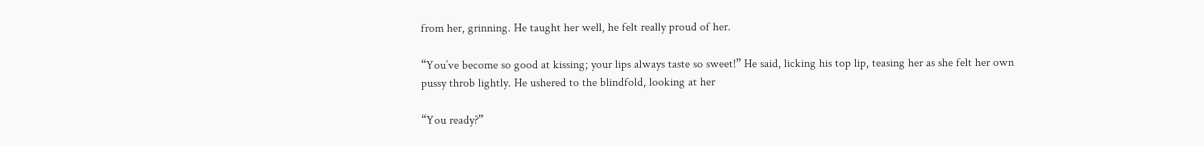from her, grinning. He taught her well, he felt really proud of her.

“You’ve become so good at kissing; your lips always taste so sweet!” He said, licking his top lip, teasing her as she felt her own pussy throb lightly. He ushered to the blindfold, looking at her

“You ready?”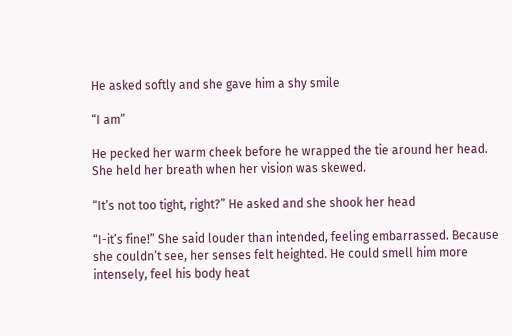He asked softly and she gave him a shy smile

“I am”

He pecked her warm cheek before he wrapped the tie around her head. She held her breath when her vision was skewed.

“It’s not too tight, right?” He asked and she shook her head

“I-it’s fine!” She said louder than intended, feeling embarrassed. Because she couldn’t see, her senses felt heighted. He could smell him more intensely, feel his body heat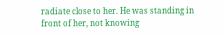radiate close to her. He was standing in front of her, not knowing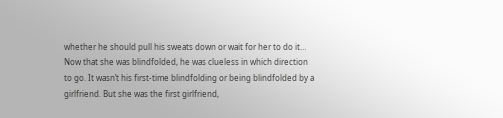whether he should pull his sweats down or wait for her to do it… Now that she was blindfolded, he was clueless in which direction to go. It wasn’t his first-time blindfolding or being blindfolded by a girlfriend. But she was the first girlfriend,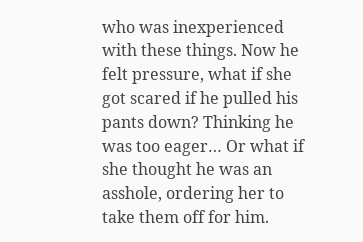who was inexperienced with these things. Now he felt pressure, what if she got scared if he pulled his pants down? Thinking he was too eager… Or what if she thought he was an asshole, ordering her to take them off for him.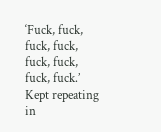‘Fuck, fuck, fuck, fuck, fuck, fuck, fuck, fuck.’ Kept repeating in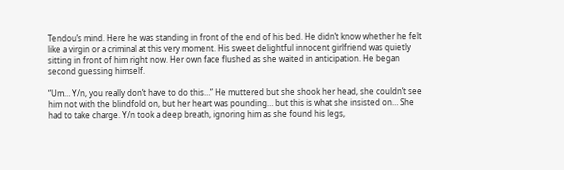Tendou’s mind. Here he was standing in front of the end of his bed. He didn’t know whether he felt like a virgin or a criminal at this very moment. His sweet delightful innocent girlfriend was quietly sitting in front of him right now. Her own face flushed as she waited in anticipation. He began second guessing himself.

“Um… Y/n, you really don’t have to do this…” He muttered but she shook her head, she couldn’t see him not with the blindfold on, but her heart was pounding… but this is what she insisted on… She had to take charge. Y/n took a deep breath, ignoring him as she found his legs,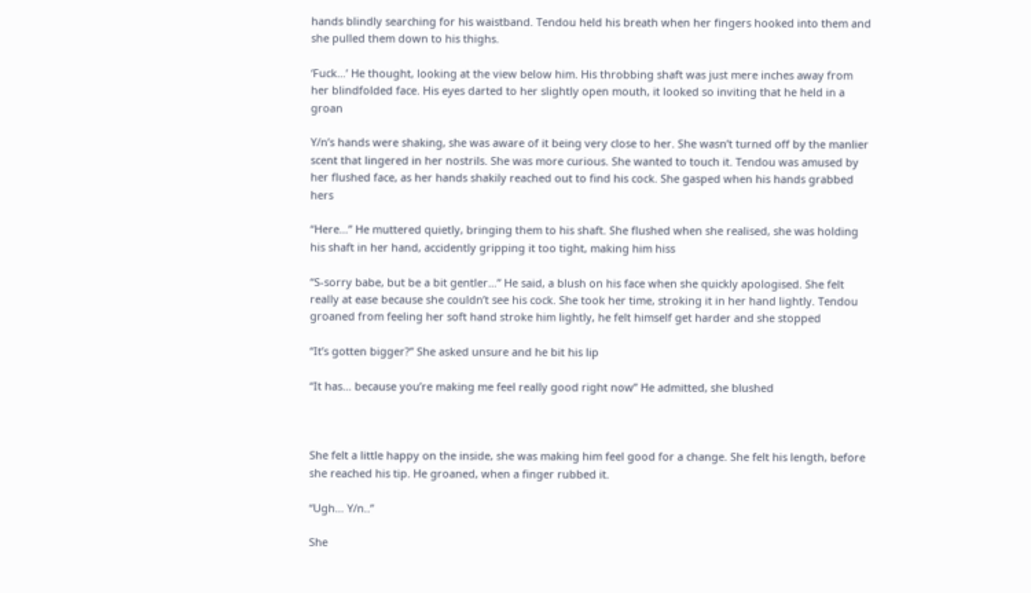hands blindly searching for his waistband. Tendou held his breath when her fingers hooked into them and she pulled them down to his thighs.

‘Fuck…’ He thought, looking at the view below him. His throbbing shaft was just mere inches away from her blindfolded face. His eyes darted to her slightly open mouth, it looked so inviting that he held in a groan

Y/n’s hands were shaking, she was aware of it being very close to her. She wasn’t turned off by the manlier scent that lingered in her nostrils. She was more curious. She wanted to touch it. Tendou was amused by her flushed face, as her hands shakily reached out to find his cock. She gasped when his hands grabbed hers

“Here…” He muttered quietly, bringing them to his shaft. She flushed when she realised, she was holding his shaft in her hand, accidently gripping it too tight, making him hiss

“S-sorry babe, but be a bit gentler…” He said, a blush on his face when she quickly apologised. She felt really at ease because she couldn’t see his cock. She took her time, stroking it in her hand lightly. Tendou groaned from feeling her soft hand stroke him lightly, he felt himself get harder and she stopped

“It’s gotten bigger?” She asked unsure and he bit his lip

“It has… because you’re making me feel really good right now” He admitted, she blushed



She felt a little happy on the inside, she was making him feel good for a change. She felt his length, before she reached his tip. He groaned, when a finger rubbed it.

“Ugh… Y/n..”

She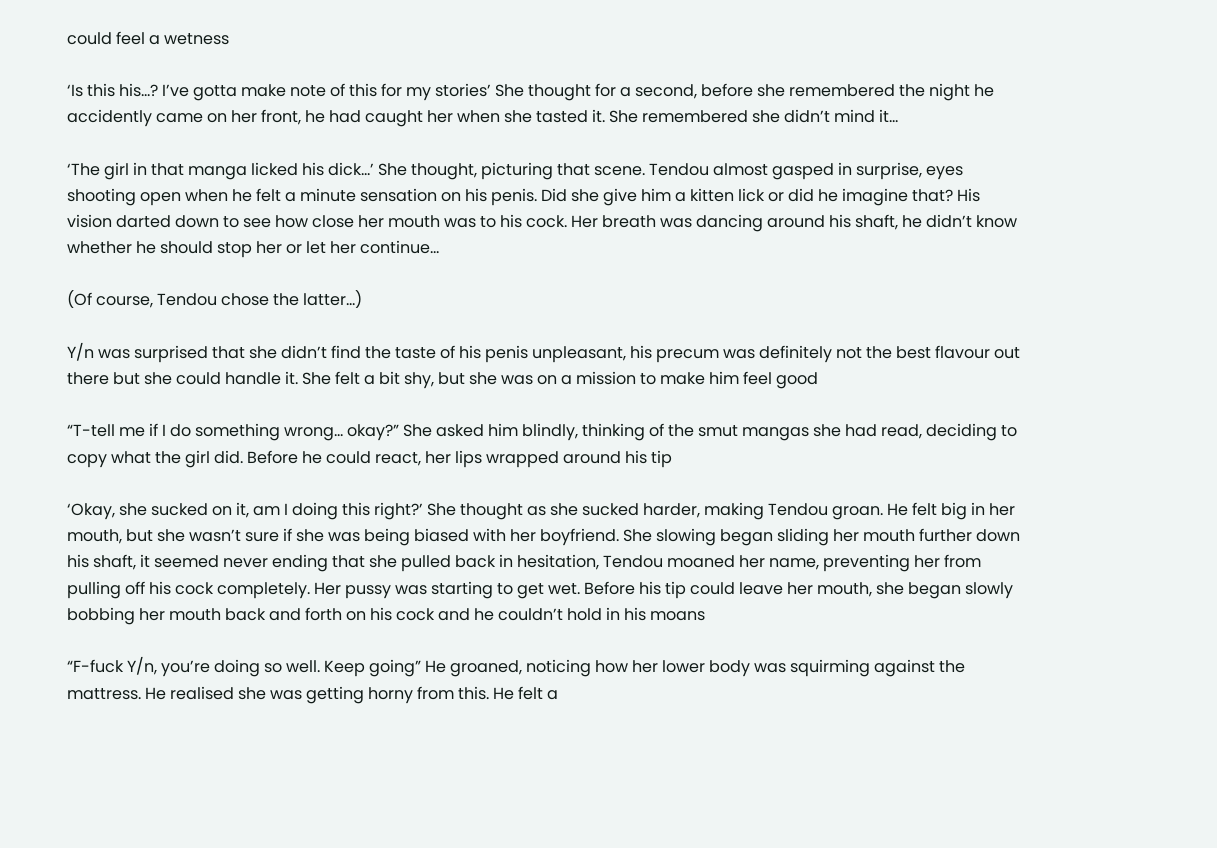could feel a wetness

‘Is this his…? I’ve gotta make note of this for my stories’ She thought for a second, before she remembered the night he accidently came on her front, he had caught her when she tasted it. She remembered she didn’t mind it…

‘The girl in that manga licked his dick…’ She thought, picturing that scene. Tendou almost gasped in surprise, eyes shooting open when he felt a minute sensation on his penis. Did she give him a kitten lick or did he imagine that? His vision darted down to see how close her mouth was to his cock. Her breath was dancing around his shaft, he didn’t know whether he should stop her or let her continue…

(Of course, Tendou chose the latter…)

Y/n was surprised that she didn’t find the taste of his penis unpleasant, his precum was definitely not the best flavour out there but she could handle it. She felt a bit shy, but she was on a mission to make him feel good

“T-tell me if I do something wrong… okay?” She asked him blindly, thinking of the smut mangas she had read, deciding to copy what the girl did. Before he could react, her lips wrapped around his tip

‘Okay, she sucked on it, am I doing this right?’ She thought as she sucked harder, making Tendou groan. He felt big in her mouth, but she wasn’t sure if she was being biased with her boyfriend. She slowing began sliding her mouth further down his shaft, it seemed never ending that she pulled back in hesitation, Tendou moaned her name, preventing her from pulling off his cock completely. Her pussy was starting to get wet. Before his tip could leave her mouth, she began slowly bobbing her mouth back and forth on his cock and he couldn’t hold in his moans

“F-fuck Y/n, you’re doing so well. Keep going” He groaned, noticing how her lower body was squirming against the mattress. He realised she was getting horny from this. He felt a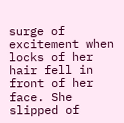surge of excitement when locks of her hair fell in front of her face. She slipped of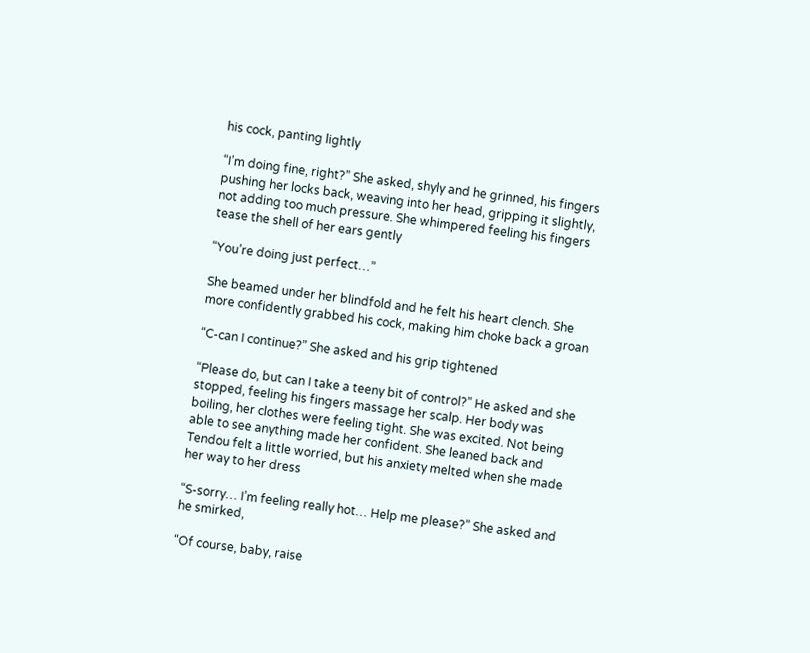his cock, panting lightly

“I’m doing fine, right?” She asked, shyly and he grinned, his fingers pushing her locks back, weaving into her head, gripping it slightly, not adding too much pressure. She whimpered feeling his fingers tease the shell of her ears gently

“You’re doing just perfect…”

She beamed under her blindfold and he felt his heart clench. She more confidently grabbed his cock, making him choke back a groan

“C-can I continue?” She asked and his grip tightened

“Please do, but can I take a teeny bit of control?” He asked and she stopped, feeling his fingers massage her scalp. Her body was boiling, her clothes were feeling tight. She was excited. Not being able to see anything made her confident. She leaned back and Tendou felt a little worried, but his anxiety melted when she made her way to her dress

“S-sorry… I’m feeling really hot… Help me please?” She asked and he smirked,

“Of course, baby, raise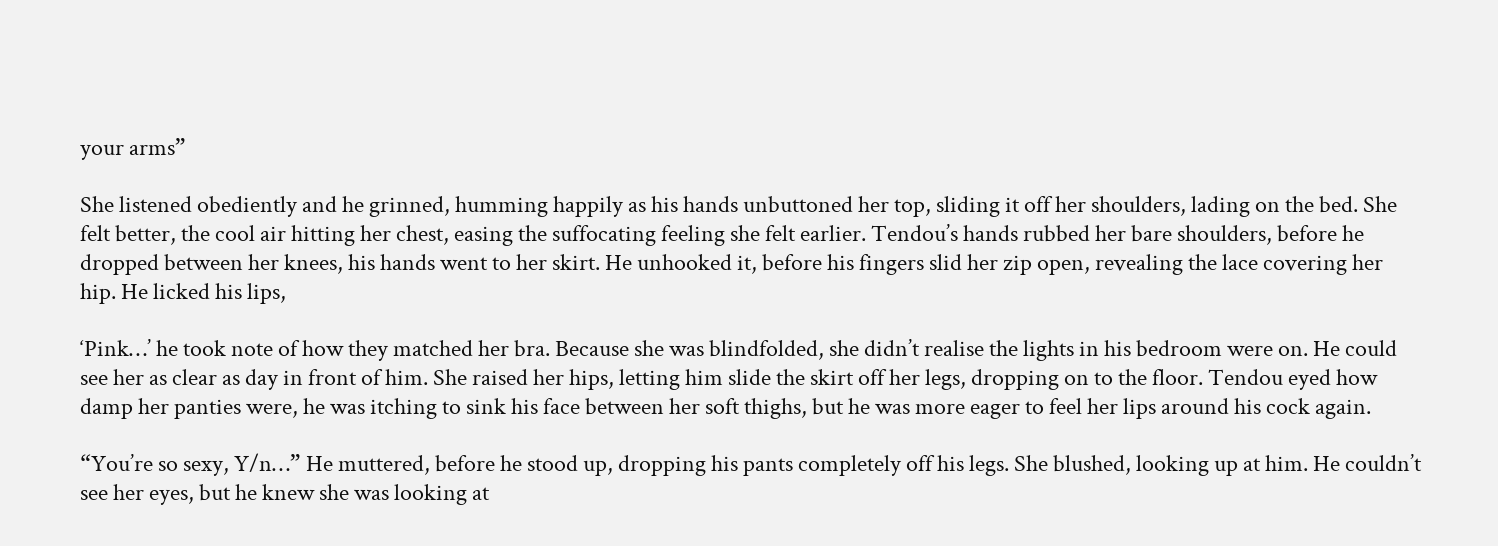your arms”

She listened obediently and he grinned, humming happily as his hands unbuttoned her top, sliding it off her shoulders, lading on the bed. She felt better, the cool air hitting her chest, easing the suffocating feeling she felt earlier. Tendou’s hands rubbed her bare shoulders, before he dropped between her knees, his hands went to her skirt. He unhooked it, before his fingers slid her zip open, revealing the lace covering her hip. He licked his lips,

‘Pink…’ he took note of how they matched her bra. Because she was blindfolded, she didn’t realise the lights in his bedroom were on. He could see her as clear as day in front of him. She raised her hips, letting him slide the skirt off her legs, dropping on to the floor. Tendou eyed how damp her panties were, he was itching to sink his face between her soft thighs, but he was more eager to feel her lips around his cock again.

“You’re so sexy, Y/n…” He muttered, before he stood up, dropping his pants completely off his legs. She blushed, looking up at him. He couldn’t see her eyes, but he knew she was looking at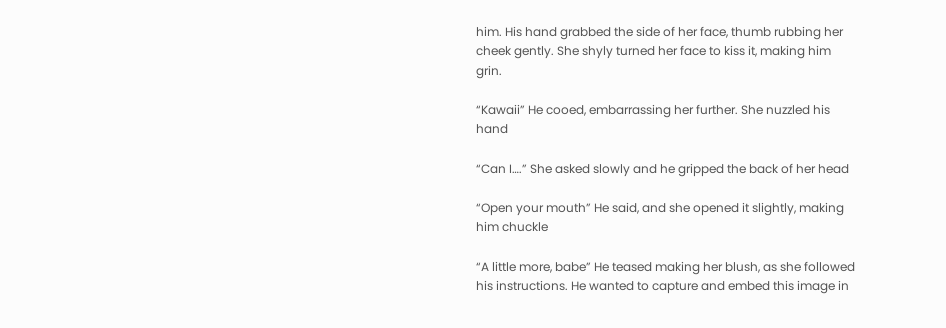him. His hand grabbed the side of her face, thumb rubbing her cheek gently. She shyly turned her face to kiss it, making him grin.

“Kawaii” He cooed, embarrassing her further. She nuzzled his hand

“Can I….” She asked slowly and he gripped the back of her head

“Open your mouth” He said, and she opened it slightly, making him chuckle

“A little more, babe” He teased making her blush, as she followed his instructions. He wanted to capture and embed this image in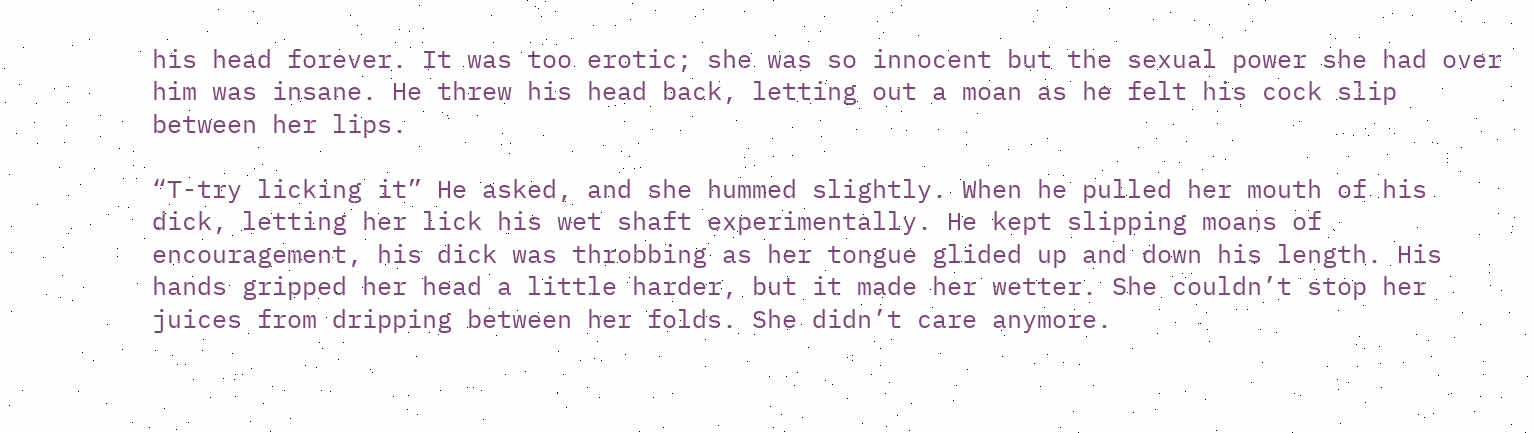his head forever. It was too erotic; she was so innocent but the sexual power she had over him was insane. He threw his head back, letting out a moan as he felt his cock slip between her lips.

“T-try licking it” He asked, and she hummed slightly. When he pulled her mouth of his dick, letting her lick his wet shaft experimentally. He kept slipping moans of encouragement, his dick was throbbing as her tongue glided up and down his length. His hands gripped her head a little harder, but it made her wetter. She couldn’t stop her juices from dripping between her folds. She didn’t care anymore.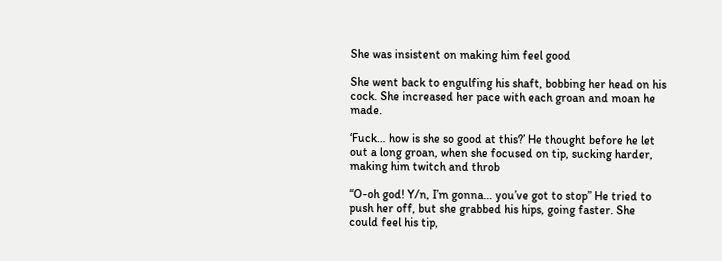She was insistent on making him feel good

She went back to engulfing his shaft, bobbing her head on his cock. She increased her pace with each groan and moan he made.

‘Fuck… how is she so good at this?’ He thought before he let out a long groan, when she focused on tip, sucking harder, making him twitch and throb

“O-oh god! Y/n, I’m gonna… you’ve got to stop” He tried to push her off, but she grabbed his hips, going faster. She could feel his tip,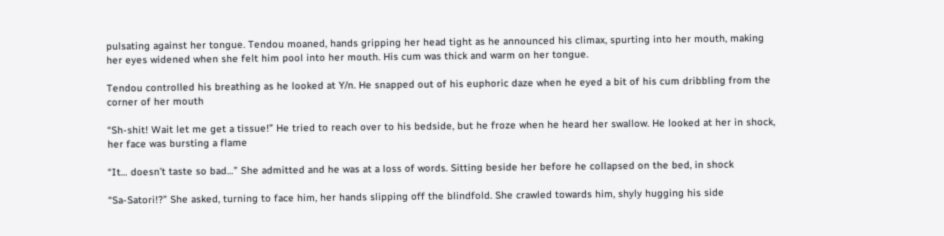pulsating against her tongue. Tendou moaned, hands gripping her head tight as he announced his climax, spurting into her mouth, making her eyes widened when she felt him pool into her mouth. His cum was thick and warm on her tongue.

Tendou controlled his breathing as he looked at Y/n. He snapped out of his euphoric daze when he eyed a bit of his cum dribbling from the corner of her mouth

“Sh-shit! Wait let me get a tissue!” He tried to reach over to his bedside, but he froze when he heard her swallow. He looked at her in shock, her face was bursting a flame

“It… doesn’t taste so bad…” She admitted and he was at a loss of words. Sitting beside her before he collapsed on the bed, in shock

“Sa-Satori!?” She asked, turning to face him, her hands slipping off the blindfold. She crawled towards him, shyly hugging his side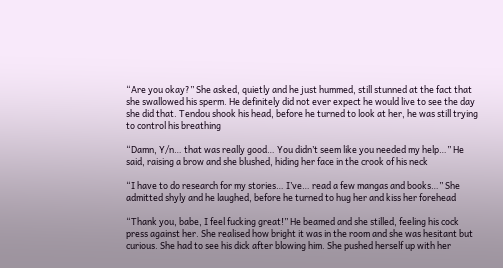“Are you okay?” She asked, quietly and he just hummed, still stunned at the fact that she swallowed his sperm. He definitely did not ever expect he would live to see the day she did that. Tendou shook his head, before he turned to look at her, he was still trying to control his breathing

“Damn, Y/n… that was really good… You didn’t seem like you needed my help…” He said, raising a brow and she blushed, hiding her face in the crook of his neck

“I have to do research for my stories… I’ve… read a few mangas and books…” She admitted shyly and he laughed, before he turned to hug her and kiss her forehead

“Thank you, babe, I feel fucking great!” He beamed and she stilled, feeling his cock press against her. She realised how bright it was in the room and she was hesitant but curious. She had to see his dick after blowing him. She pushed herself up with her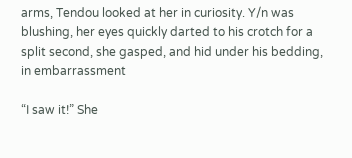arms, Tendou looked at her in curiosity. Y/n was blushing, her eyes quickly darted to his crotch for a split second, she gasped, and hid under his bedding, in embarrassment

“I saw it!” She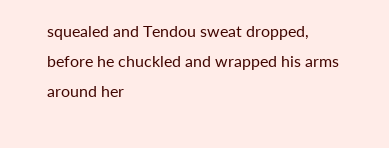squealed and Tendou sweat dropped, before he chuckled and wrapped his arms around her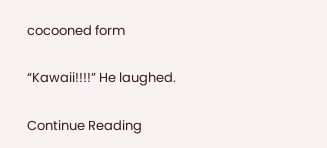cocooned form

“Kawaii!!!!” He laughed.

Continue Reading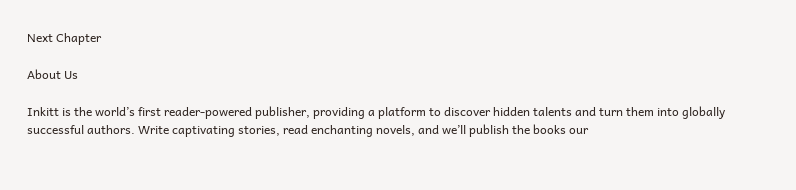Next Chapter

About Us

Inkitt is the world’s first reader-powered publisher, providing a platform to discover hidden talents and turn them into globally successful authors. Write captivating stories, read enchanting novels, and we’ll publish the books our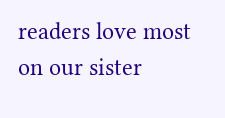readers love most on our sister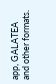app, GALATEA and other formats.